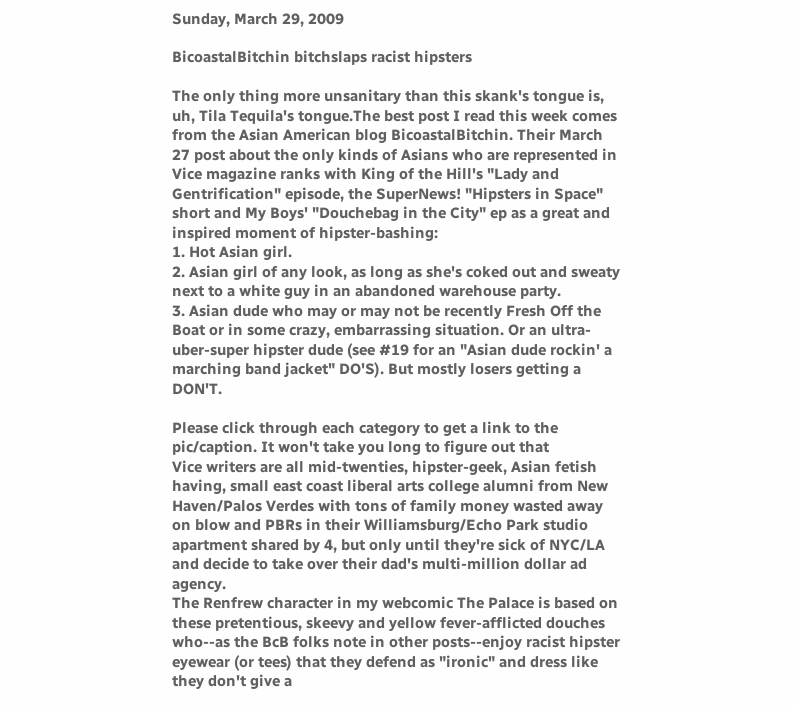Sunday, March 29, 2009

BicoastalBitchin bitchslaps racist hipsters

The only thing more unsanitary than this skank's tongue is, uh, Tila Tequila's tongue.The best post I read this week comes from the Asian American blog BicoastalBitchin. Their March 27 post about the only kinds of Asians who are represented in Vice magazine ranks with King of the Hill's "Lady and Gentrification" episode, the SuperNews! "Hipsters in Space" short and My Boys' "Douchebag in the City" ep as a great and inspired moment of hipster-bashing:
1. Hot Asian girl.
2. Asian girl of any look, as long as she's coked out and sweaty next to a white guy in an abandoned warehouse party.
3. Asian dude who may or may not be recently Fresh Off the Boat or in some crazy, embarrassing situation. Or an ultra-uber-super hipster dude (see #19 for an "Asian dude rockin' a marching band jacket" DO'S). But mostly losers getting a DON'T.

Please click through each category to get a link to the pic/caption. It won't take you long to figure out that
Vice writers are all mid-twenties, hipster-geek, Asian fetish having, small east coast liberal arts college alumni from New Haven/Palos Verdes with tons of family money wasted away on blow and PBRs in their Williamsburg/Echo Park studio apartment shared by 4, but only until they're sick of NYC/LA and decide to take over their dad's multi-million dollar ad agency.
The Renfrew character in my webcomic The Palace is based on these pretentious, skeevy and yellow fever-afflicted douches who--as the BcB folks note in other posts--enjoy racist hipster eyewear (or tees) that they defend as "ironic" and dress like they don't give a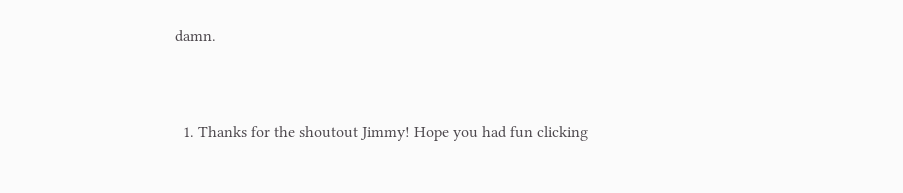damn.


  1. Thanks for the shoutout Jimmy! Hope you had fun clicking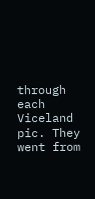through each Viceland pic. They went from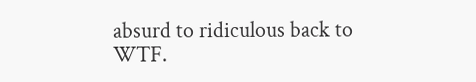absurd to ridiculous back to WTF.